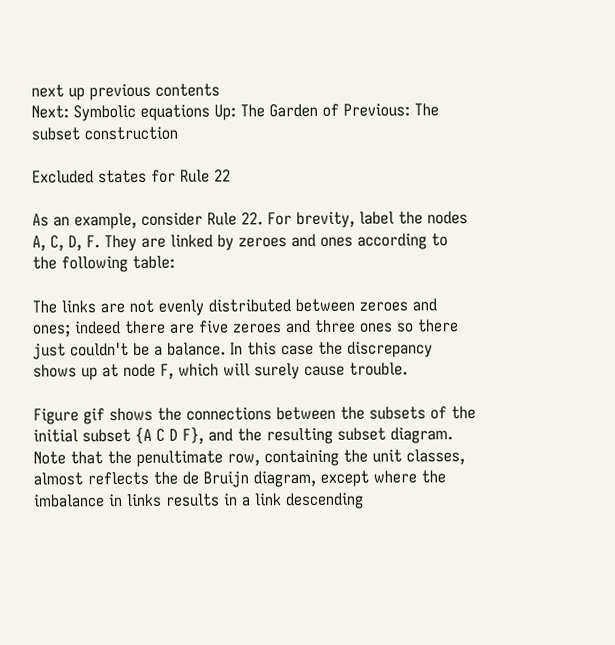next up previous contents
Next: Symbolic equations Up: The Garden of Previous: The subset construction

Excluded states for Rule 22

As an example, consider Rule 22. For brevity, label the nodes A, C, D, F. They are linked by zeroes and ones according to the following table:

The links are not evenly distributed between zeroes and ones; indeed there are five zeroes and three ones so there just couldn't be a balance. In this case the discrepancy shows up at node F, which will surely cause trouble.

Figure gif shows the connections between the subsets of the initial subset {A C D F}, and the resulting subset diagram. Note that the penultimate row, containing the unit classes, almost reflects the de Bruijn diagram, except where the imbalance in links results in a link descending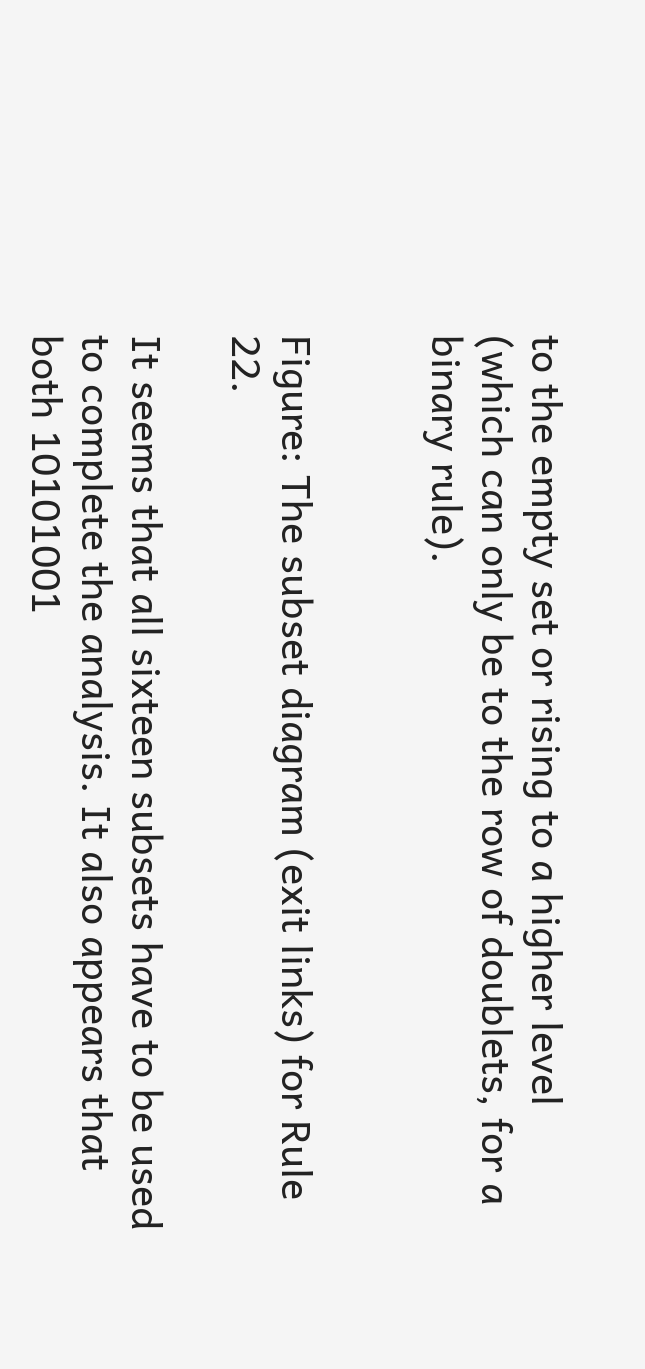to the empty set or rising to a higher level (which can only be to the row of doublets, for a binary rule).


Figure: The subset diagram (exit links) for Rule 22.

It seems that all sixteen subsets have to be used to complete the analysis. It also appears that both 10101001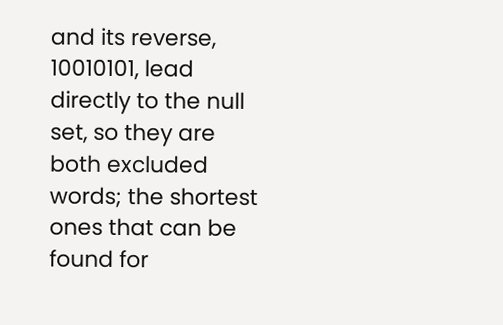and its reverse, 10010101, lead directly to the null set, so they are both excluded words; the shortest ones that can be found for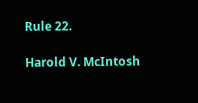Rule 22.

Harold V. McIntosh